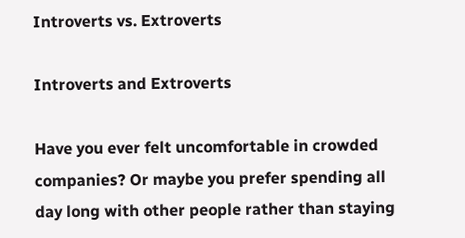Introverts vs. Extroverts

Introverts and Extroverts

Have you ever felt uncomfortable in crowded companies? Or maybe you prefer spending all day long with other people rather than staying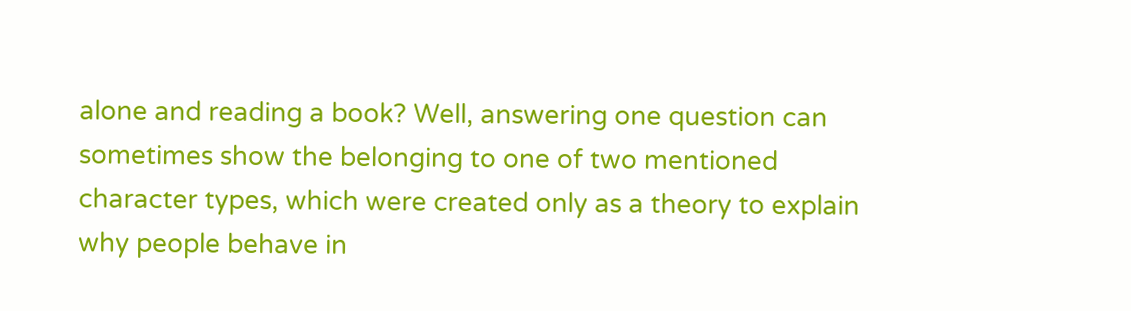alone and reading a book? Well, answering one question can sometimes show the belonging to one of two mentioned character types, which were created only as a theory to explain why people behave in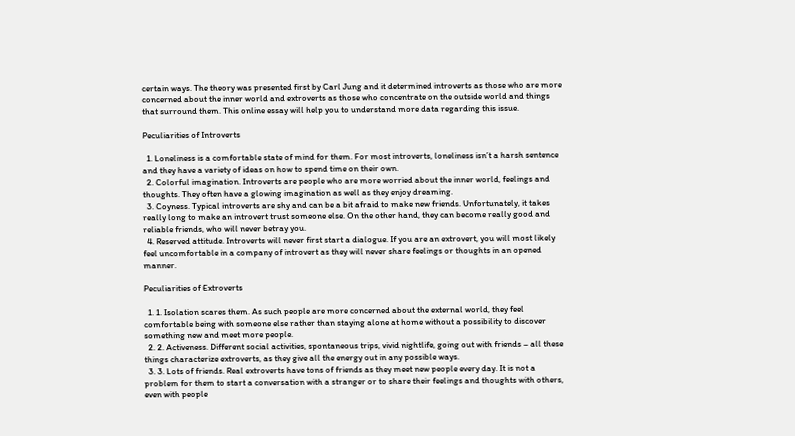certain ways. The theory was presented first by Carl Jung and it determined introverts as those who are more concerned about the inner world and extroverts as those who concentrate on the outside world and things that surround them. This online essay will help you to understand more data regarding this issue.

Peculiarities of Introverts

  1. Loneliness is a comfortable state of mind for them. For most introverts, loneliness isn’t a harsh sentence and they have a variety of ideas on how to spend time on their own.
  2. Colorful imagination. Introverts are people who are more worried about the inner world, feelings and thoughts. They often have a glowing imagination as well as they enjoy dreaming.
  3. Coyness. Typical introverts are shy and can be a bit afraid to make new friends. Unfortunately, it takes really long to make an introvert trust someone else. On the other hand, they can become really good and reliable friends, who will never betray you.
  4. Reserved attitude. Introverts will never first start a dialogue. If you are an extrovert, you will most likely feel uncomfortable in a company of introvert as they will never share feelings or thoughts in an opened manner.

Peculiarities of Extroverts

  1. 1. Isolation scares them. As such people are more concerned about the external world, they feel comfortable being with someone else rather than staying alone at home without a possibility to discover something new and meet more people.
  2. 2. Activeness. Different social activities, spontaneous trips, vivid nightlife, going out with friends – all these things characterize extroverts, as they give all the energy out in any possible ways.
  3. 3. Lots of friends. Real extroverts have tons of friends as they meet new people every day. It is not a problem for them to start a conversation with a stranger or to share their feelings and thoughts with others, even with people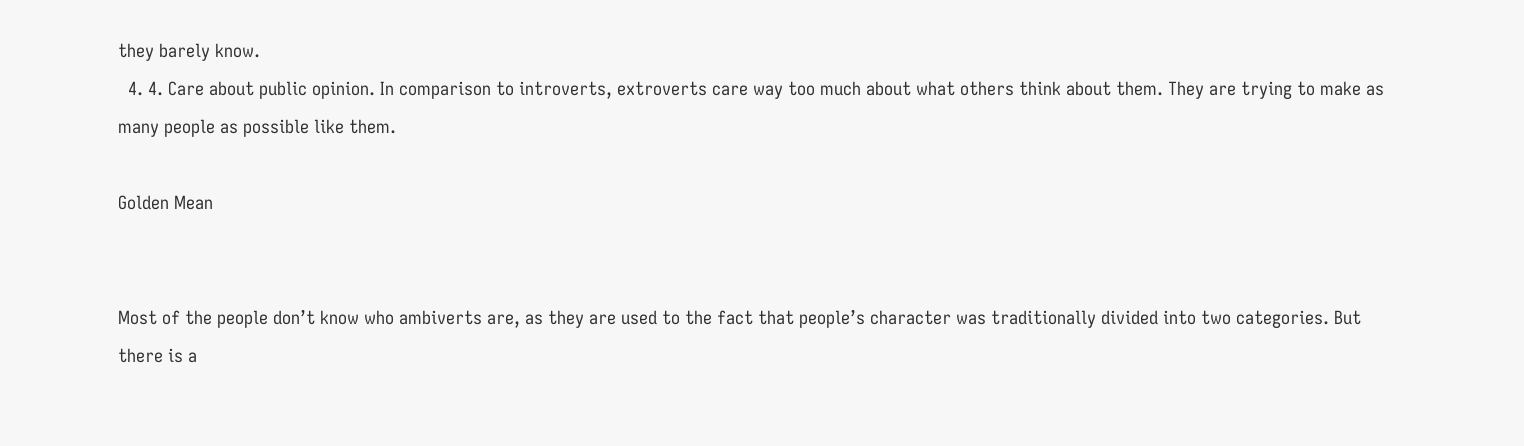they barely know.
  4. 4. Care about public opinion. In comparison to introverts, extroverts care way too much about what others think about them. They are trying to make as many people as possible like them.

Golden Mean


Most of the people don’t know who ambiverts are, as they are used to the fact that people’s character was traditionally divided into two categories. But there is a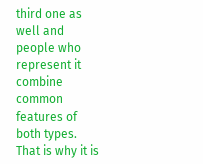third one as well and people who represent it combine common features of both types. That is why it is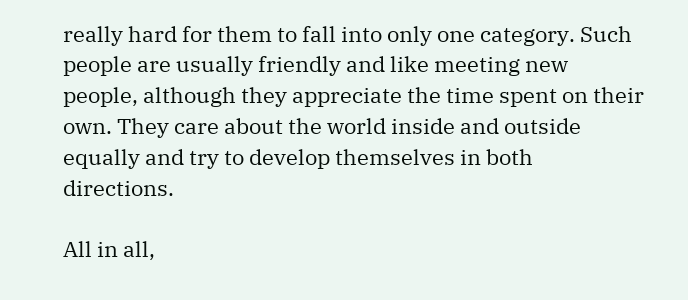really hard for them to fall into only one category. Such people are usually friendly and like meeting new people, although they appreciate the time spent on their own. They care about the world inside and outside equally and try to develop themselves in both directions.

All in all,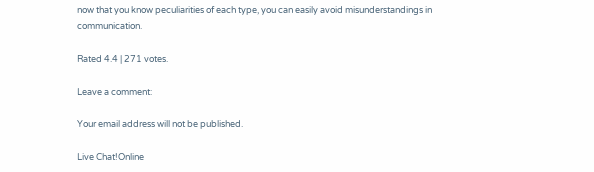now that you know peculiarities of each type, you can easily avoid misunderstandings in communication.

Rated 4.4 | 271 votes.

Leave a comment:

Your email address will not be published.

Live Chat!Online